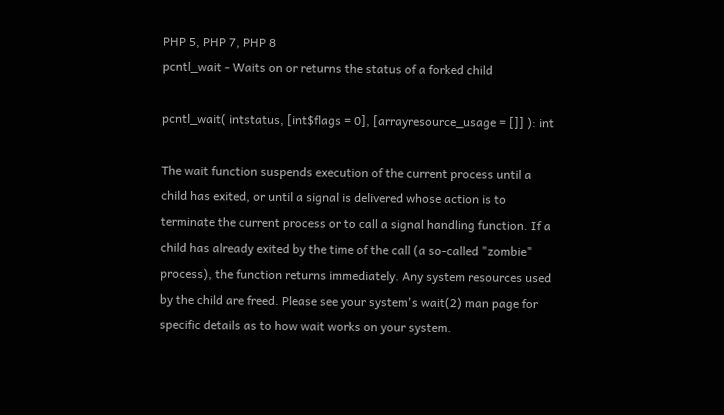PHP 5, PHP 7, PHP 8
pcntl_wait - Waits on or returns the status of a forked child

pcntl_wait( intstatus, [int$flags = 0], [arrayresource_usage = []] ): int

The wait function suspends execution of the current process until a child has exited, or until a signal is delivered whose action is to terminate the current process or to call a signal handling function. If a child has already exited by the time of the call (a so-called "zombie" process), the function returns immediately. Any system resources used by the child are freed. Please see your system's wait(2) man page for specific details as to how wait works on your system.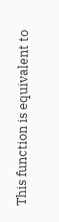This function is equivalent to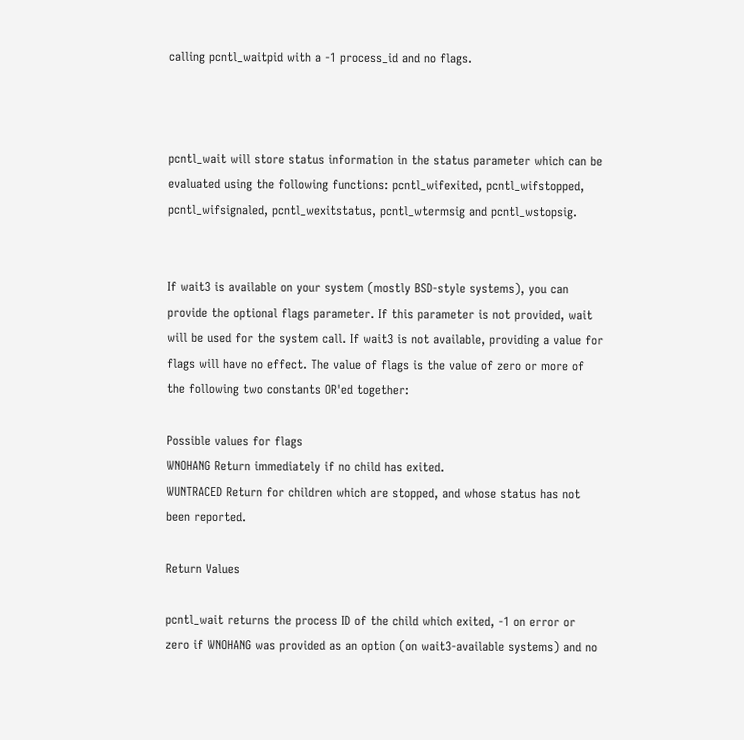calling pcntl_waitpid with a -1 process_id and no flags.



pcntl_wait will store status information in the status parameter which can be evaluated using the following functions: pcntl_wifexited, pcntl_wifstopped, pcntl_wifsignaled, pcntl_wexitstatus, pcntl_wtermsig and pcntl_wstopsig.


If wait3 is available on your system (mostly BSD-style systems), you can provide the optional flags parameter. If this parameter is not provided, wait will be used for the system call. If wait3 is not available, providing a value for flags will have no effect. The value of flags is the value of zero or more of the following two constants OR'ed together:

Possible values for flags
WNOHANG Return immediately if no child has exited.
WUNTRACED Return for children which are stopped, and whose status has not been reported.

Return Values

pcntl_wait returns the process ID of the child which exited, -1 on error or zero if WNOHANG was provided as an option (on wait3-available systems) and no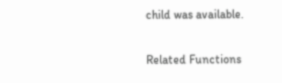child was available.

Related Functions